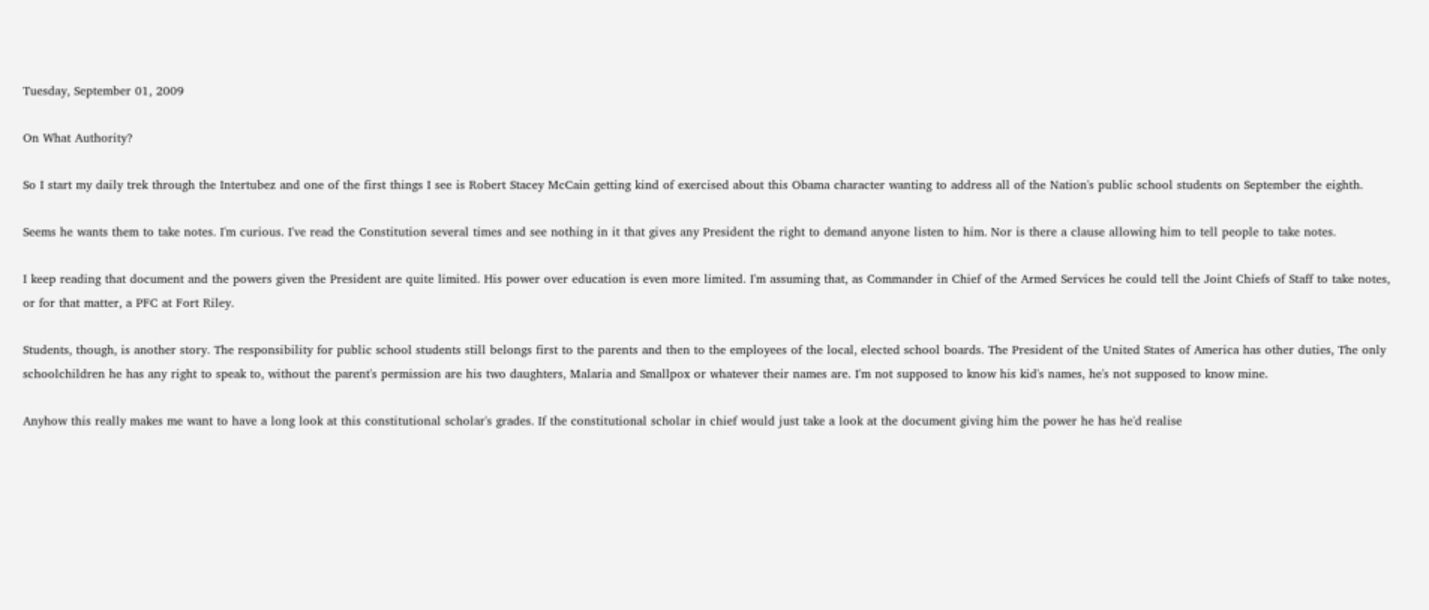Tuesday, September 01, 2009

On What Authority?

So I start my daily trek through the Intertubez and one of the first things I see is Robert Stacey McCain getting kind of exercised about this Obama character wanting to address all of the Nation's public school students on September the eighth.

Seems he wants them to take notes. I'm curious. I've read the Constitution several times and see nothing in it that gives any President the right to demand anyone listen to him. Nor is there a clause allowing him to tell people to take notes.

I keep reading that document and the powers given the President are quite limited. His power over education is even more limited. I'm assuming that, as Commander in Chief of the Armed Services he could tell the Joint Chiefs of Staff to take notes, or for that matter, a PFC at Fort Riley.

Students, though, is another story. The responsibility for public school students still belongs first to the parents and then to the employees of the local, elected school boards. The President of the United States of America has other duties, The only schoolchildren he has any right to speak to, without the parent's permission are his two daughters, Malaria and Smallpox or whatever their names are. I'm not supposed to know his kid's names, he's not supposed to know mine.

Anyhow this really makes me want to have a long look at this constitutional scholar's grades. If the constitutional scholar in chief would just take a look at the document giving him the power he has he'd realise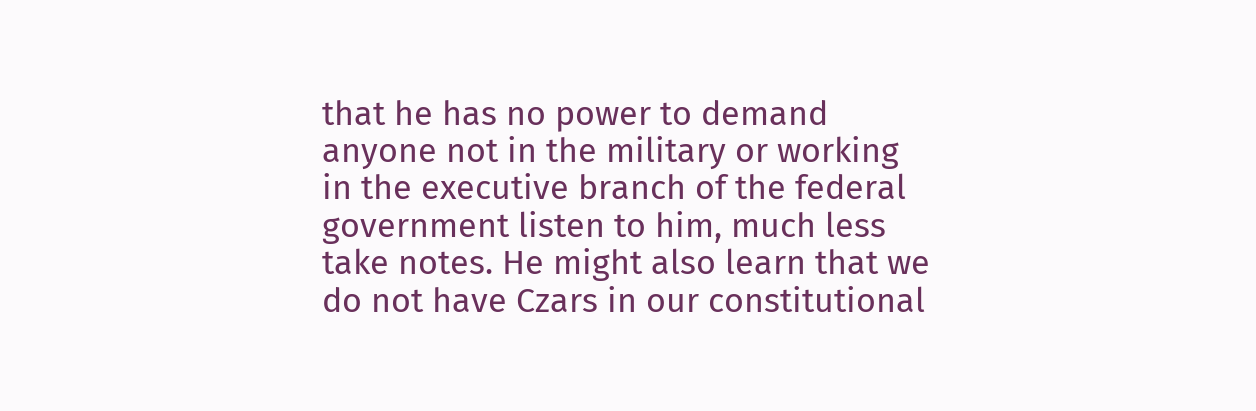that he has no power to demand anyone not in the military or working in the executive branch of the federal government listen to him, much less take notes. He might also learn that we do not have Czars in our constitutional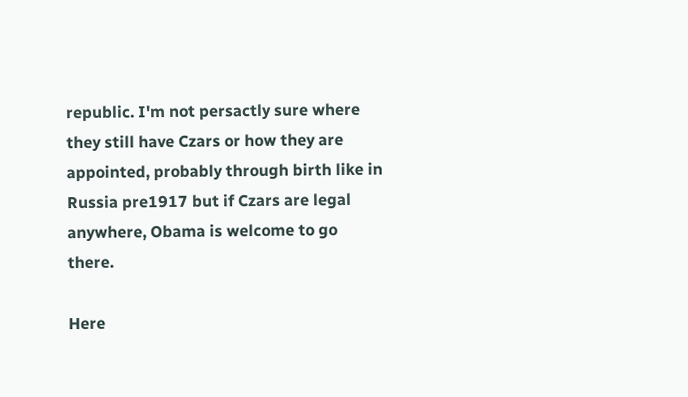republic. I'm not persactly sure where they still have Czars or how they are appointed, probably through birth like in Russia pre1917 but if Czars are legal anywhere, Obama is welcome to go there.

Here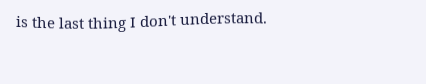is the last thing I don't understand.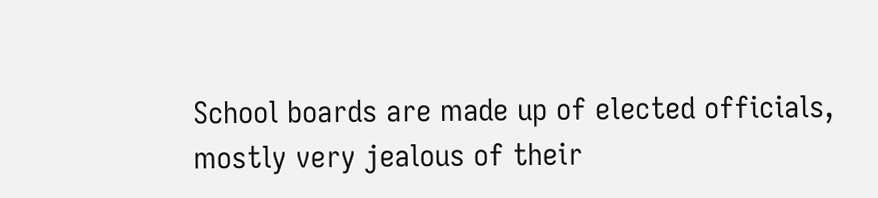School boards are made up of elected officials, mostly very jealous of their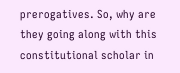prerogatives. So, why are they going along with this constitutional scholar in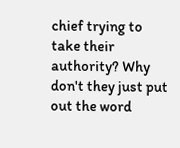chief trying to take their authority? Why don't they just put out the word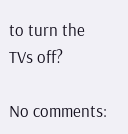to turn the TVs off?

No comments: